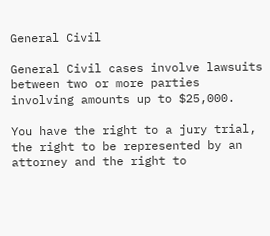General Civil

General Civil cases involve lawsuits between two or more parties involving amounts up to $25,000.

You have the right to a jury trial, the right to be represented by an attorney and the right to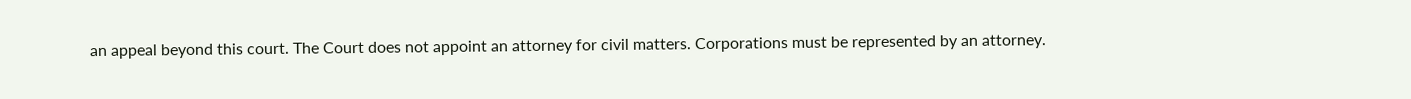an appeal beyond this court. The Court does not appoint an attorney for civil matters. Corporations must be represented by an attorney.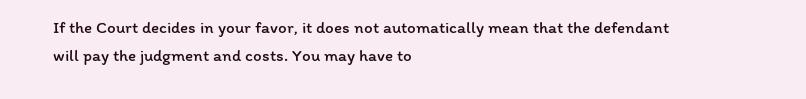If the Court decides in your favor, it does not automatically mean that the defendant will pay the judgment and costs. You may have to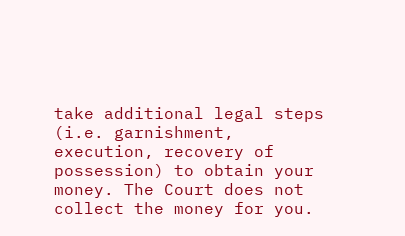take additional legal steps (i.e. garnishment, execution, recovery of possession) to obtain your money. The Court does not collect the money for you.